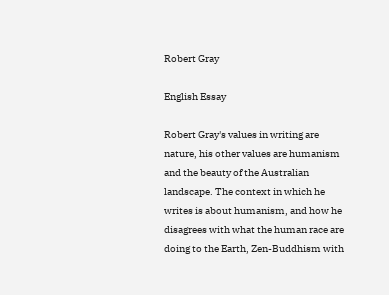Robert Gray

English Essay

Robert Gray's values in writing are nature, his other values are humanism and the beauty of the Australian landscape. The context in which he writes is about humanism, and how he disagrees with what the human race are doing to the Earth, Zen-Buddhism with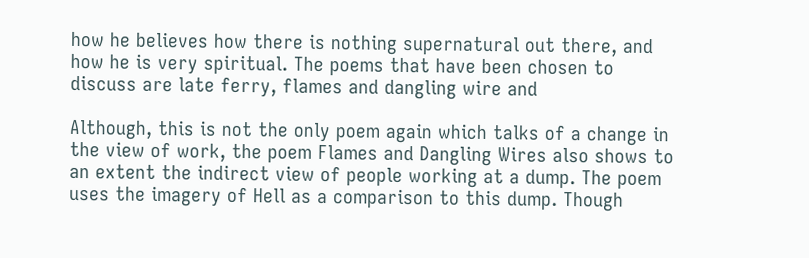how he believes how there is nothing supernatural out there, and how he is very spiritual. The poems that have been chosen to discuss are late ferry, flames and dangling wire and

Although, this is not the only poem again which talks of a change in the view of work, the poem Flames and Dangling Wires also shows to an extent the indirect view of people working at a dump. The poem uses the imagery of Hell as a comparison to this dump. Though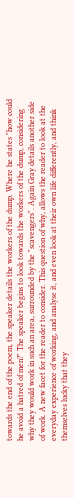towards the end of the poem, the speaker details the workers of the dump. Where he states "how could he avoid a hatred of men?" The speaker begins to look towards the workers of the dump, considering why they would work in such an area, surrounded by the "scavengers". Again Gray details another side of work. A new facet for the reader to consider. This question of why, allows the reader to look at the everyday experience of working, and analyse it, and even look at their own life differently, and think themselves lucky that they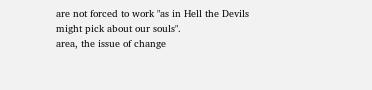are not forced to work "as in Hell the Devils might pick about our souls".
area, the issue of change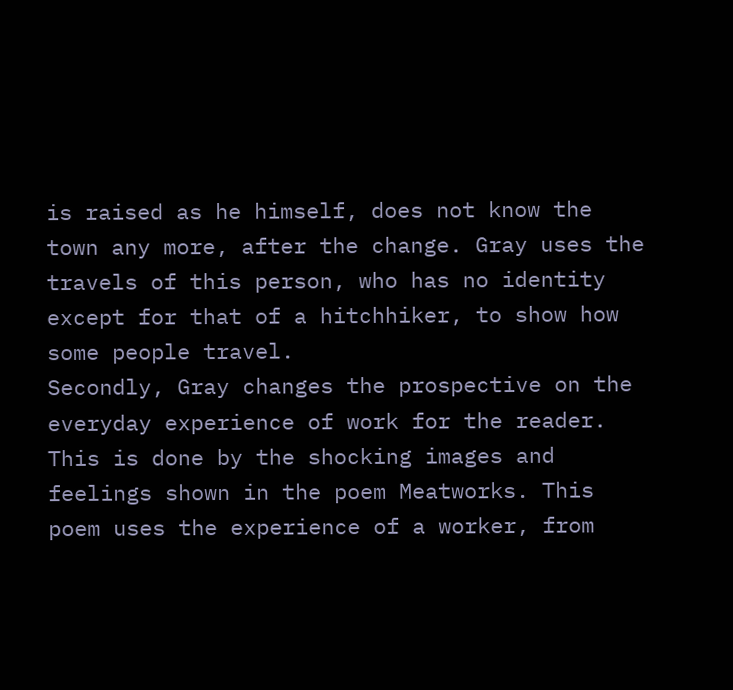is raised as he himself, does not know the town any more, after the change. Gray uses the travels of this person, who has no identity except for that of a hitchhiker, to show how some people travel.
Secondly, Gray changes the prospective on the everyday experience of work for the reader. This is done by the shocking images and feelings shown in the poem Meatworks. This poem uses the experience of a worker, from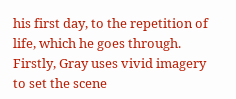his first day, to the repetition of life, which he goes through. Firstly, Gray uses vivid imagery to set the scene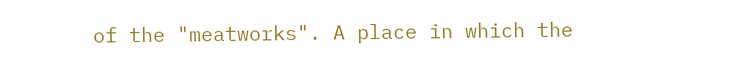of the "meatworks". A place in which the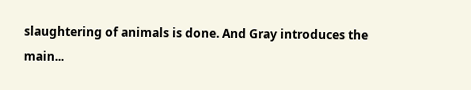slaughtering of animals is done. And Gray introduces the main...